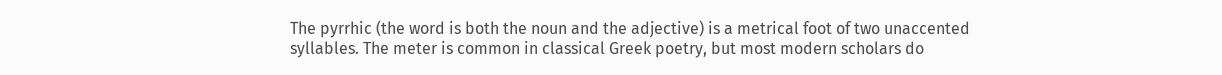The pyrrhic (the word is both the noun and the adjective) is a metrical foot of two unaccented syllables. The meter is common in classical Greek poetry, but most modern scholars do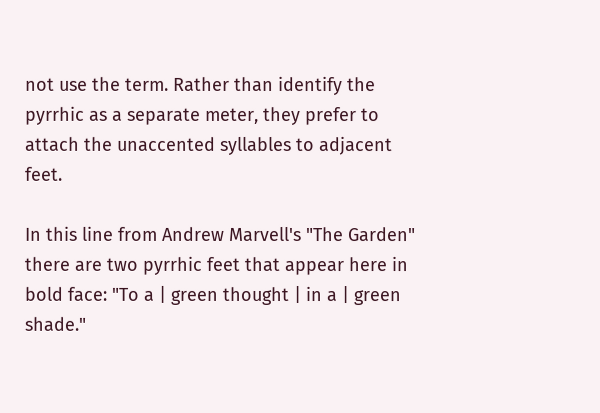not use the term. Rather than identify the pyrrhic as a separate meter, they prefer to attach the unaccented syllables to adjacent feet.

In this line from Andrew Marvell's "The Garden" there are two pyrrhic feet that appear here in bold face: "To a | green thought | in a | green shade."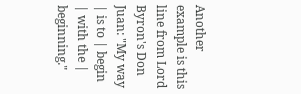Another example is this line from Lord Byron's Don Juan: "My way | is to | begin | with the | beginning."